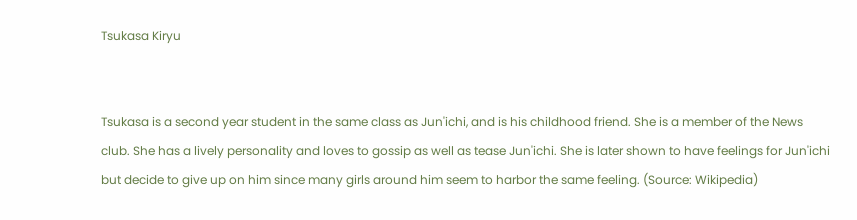Tsukasa Kiryu


Tsukasa is a second year student in the same class as Jun'ichi, and is his childhood friend. She is a member of the News club. She has a lively personality and loves to gossip as well as tease Jun'ichi. She is later shown to have feelings for Jun'ichi but decide to give up on him since many girls around him seem to harbor the same feeling. (Source: Wikipedia)